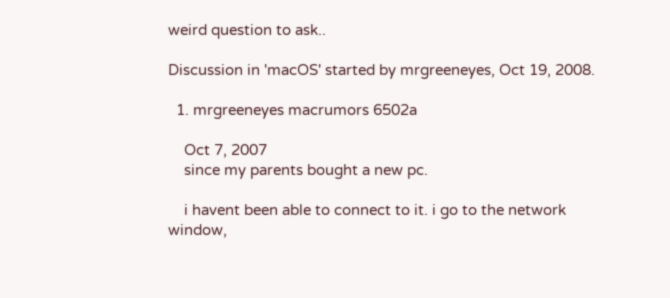weird question to ask..

Discussion in 'macOS' started by mrgreeneyes, Oct 19, 2008.

  1. mrgreeneyes macrumors 6502a

    Oct 7, 2007
    since my parents bought a new pc.

    i havent been able to connect to it. i go to the network window,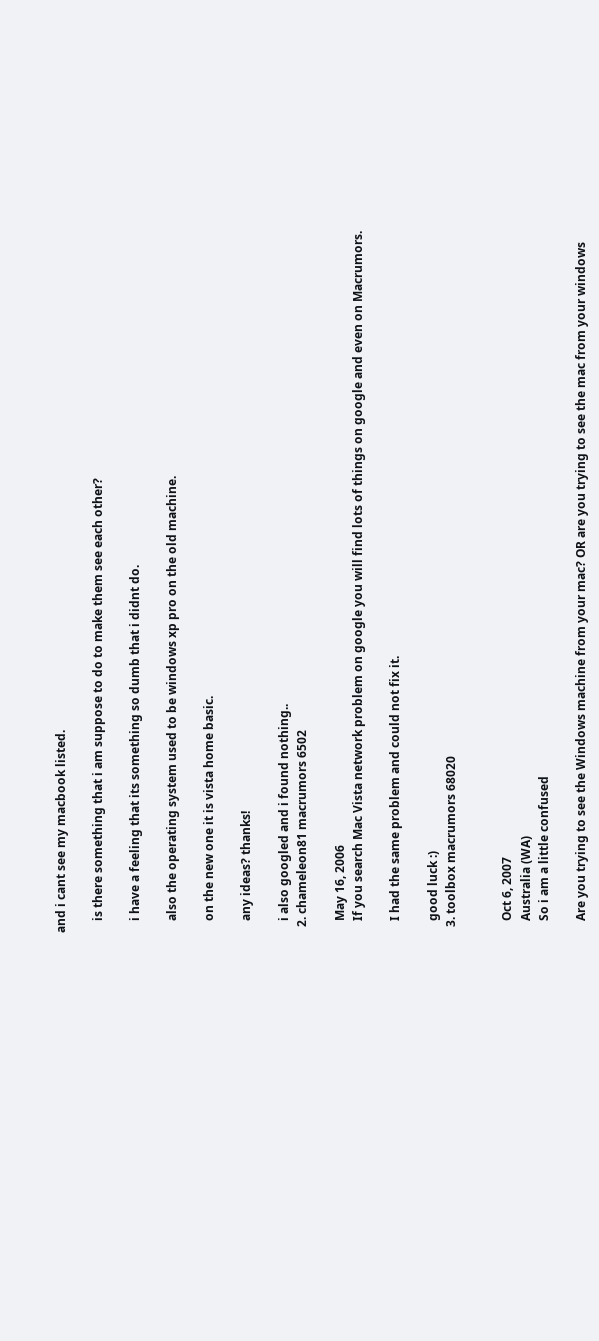and i cant see my macbook listed.

    is there something that i am suppose to do to make them see each other?

    i have a feeling that its something so dumb that i didnt do.

    also the operating system used to be windows xp pro on the old machine.

    on the new one it is vista home basic.

    any ideas? thanks!

    i also googled and i found nothing..
  2. chameleon81 macrumors 6502

    May 16, 2006
    If you search Mac Vista network problem on google you will find lots of things on google and even on Macrumors.

    I had the same problem and could not fix it.

    good luck :)
  3. toolbox macrumors 68020


    Oct 6, 2007
    Australia (WA)
    So i am a little confused

    Are you trying to see the Windows machine from your mac? OR are you trying to see the mac from your windows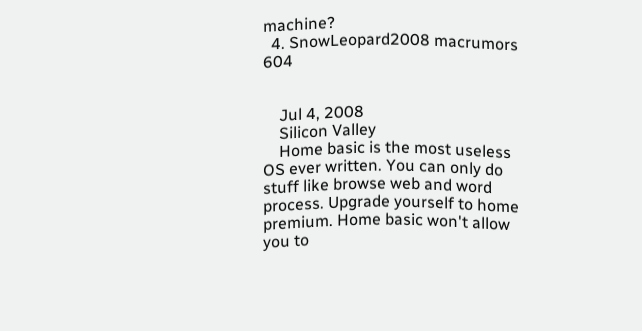machine?
  4. SnowLeopard2008 macrumors 604


    Jul 4, 2008
    Silicon Valley
    Home basic is the most useless OS ever written. You can only do stuff like browse web and word process. Upgrade yourself to home premium. Home basic won't allow you to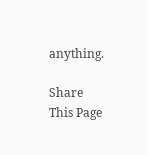anything.

Share This Page